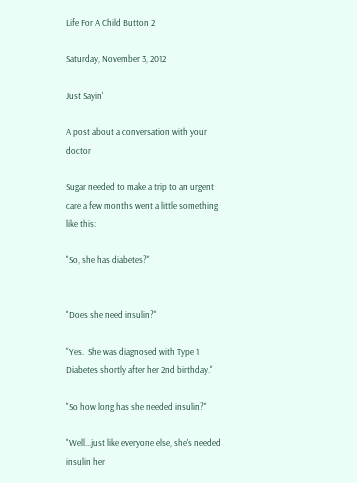Life For A Child Button 2

Saturday, November 3, 2012

Just Sayin'

A post about a conversation with your doctor

Sugar needed to make a trip to an urgent care a few months went a little something like this:

"So, she has diabetes?"


"Does she need insulin?"

"Yes.  She was diagnosed with Type 1 Diabetes shortly after her 2nd birthday."

"So how long has she needed insulin?"

"Well...just like everyone else, she's needed insulin her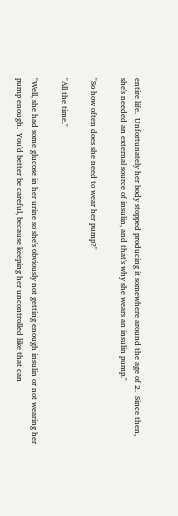entire life.  Unfortunately her body stopped producing it somewhere around the age of 2.  Since then, she's needed an external source of insulin, and that's why she wears an insulin pump."

"So how often does she need to wear her pump?"

"All the time."

"Well, she had some glucose in her urine so she's obviously not getting enough insulin or not wearing her pump enough.  You'd better be careful, because keeping her uncontrolled like that can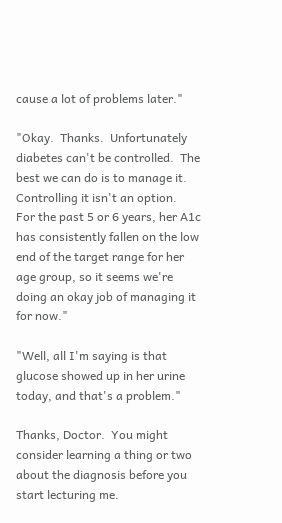cause a lot of problems later."

"Okay.  Thanks.  Unfortunately diabetes can't be controlled.  The best we can do is to manage it.  Controlling it isn't an option.  For the past 5 or 6 years, her A1c has consistently fallen on the low end of the target range for her age group, so it seems we're doing an okay job of managing it for now."

"Well, all I'm saying is that glucose showed up in her urine today, and that's a problem."

Thanks, Doctor.  You might consider learning a thing or two about the diagnosis before you start lecturing me.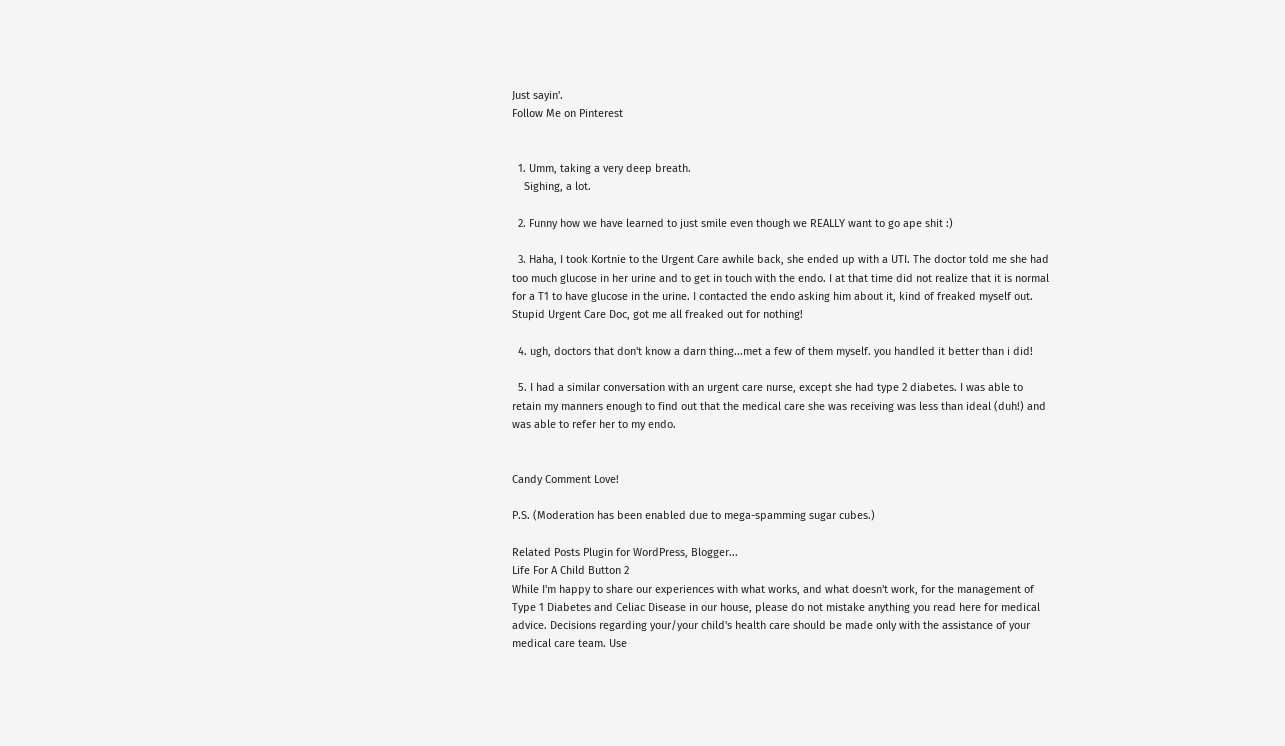Just sayin'.
Follow Me on Pinterest


  1. Umm, taking a very deep breath.
    Sighing, a lot.

  2. Funny how we have learned to just smile even though we REALLY want to go ape shit :)

  3. Haha, I took Kortnie to the Urgent Care awhile back, she ended up with a UTI. The doctor told me she had too much glucose in her urine and to get in touch with the endo. I at that time did not realize that it is normal for a T1 to have glucose in the urine. I contacted the endo asking him about it, kind of freaked myself out. Stupid Urgent Care Doc, got me all freaked out for nothing!

  4. ugh, doctors that don't know a darn thing...met a few of them myself. you handled it better than i did!

  5. I had a similar conversation with an urgent care nurse, except she had type 2 diabetes. I was able to retain my manners enough to find out that the medical care she was receiving was less than ideal (duh!) and was able to refer her to my endo.


Candy Comment Love!

P.S. (Moderation has been enabled due to mega-spamming sugar cubes.)

Related Posts Plugin for WordPress, Blogger...
Life For A Child Button 2
While I'm happy to share our experiences with what works, and what doesn't work, for the management of Type 1 Diabetes and Celiac Disease in our house, please do not mistake anything you read here for medical advice. Decisions regarding your/your child's health care should be made only with the assistance of your medical care team. Use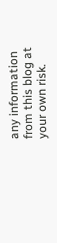any information from this blog at your own risk.